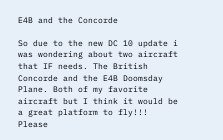E4B and the Concorde

So due to the new DC 10 update i was wondering about two aircraft that IF needs. The British Concorde and the E4B Doomsday Plane. Both of my favorite aircraft but I think it would be a great platform to fly!!! Please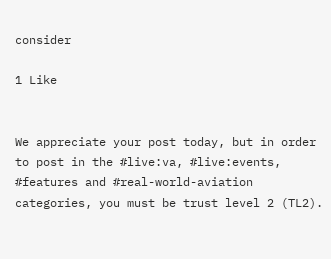consider

1 Like


We appreciate your post today, but in order to post in the #live:va, #live:events, #features and #real-world-aviation categories, you must be trust level 2 (TL2).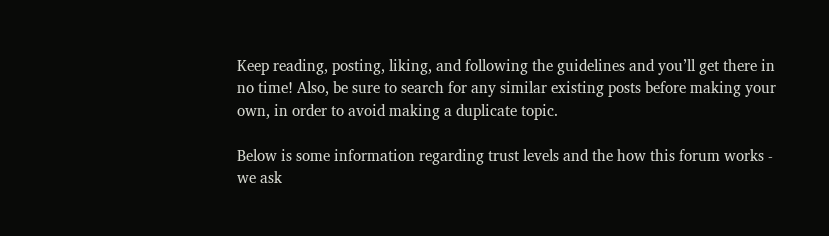Keep reading, posting, liking, and following the guidelines and you’ll get there in no time! Also, be sure to search for any similar existing posts before making your own, in order to avoid making a duplicate topic.

Below is some information regarding trust levels and the how this forum works - we ask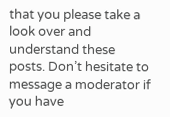that you please take a look over and understand these posts. Don’t hesitate to message a moderator if you have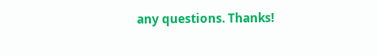any questions. Thanks!